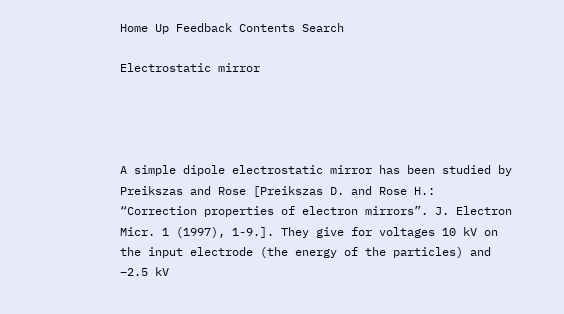Home Up Feedback Contents Search

Electrostatic mirror




A simple dipole electrostatic mirror has been studied by Preikszas and Rose [Preikszas D. and Rose H.: “Correction properties of electron mirrors”. J. Electron Micr. 1 (1997), 1-9.]. They give for voltages 10 kV on the input electrode (the energy of the particles) and –2.5 kV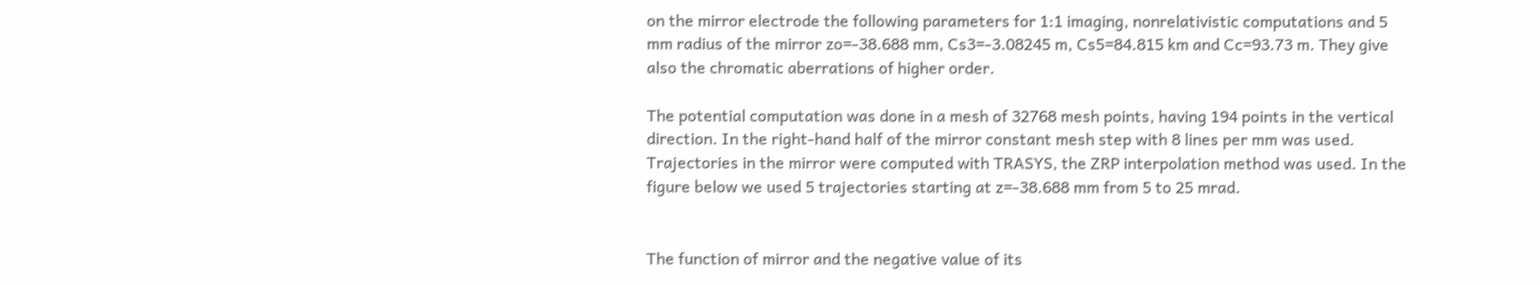on the mirror electrode the following parameters for 1:1 imaging, nonrelativistic computations and 5 mm radius of the mirror zo=-38.688 mm, Cs3=-3.08245 m, Cs5=84.815 km and Cc=93.73 m. They give also the chromatic aberrations of higher order.

The potential computation was done in a mesh of 32768 mesh points, having 194 points in the vertical direction. In the right-hand half of the mirror constant mesh step with 8 lines per mm was used. Trajectories in the mirror were computed with TRASYS, the ZRP interpolation method was used. In the figure below we used 5 trajectories starting at z=-38.688 mm from 5 to 25 mrad.


The function of mirror and the negative value of its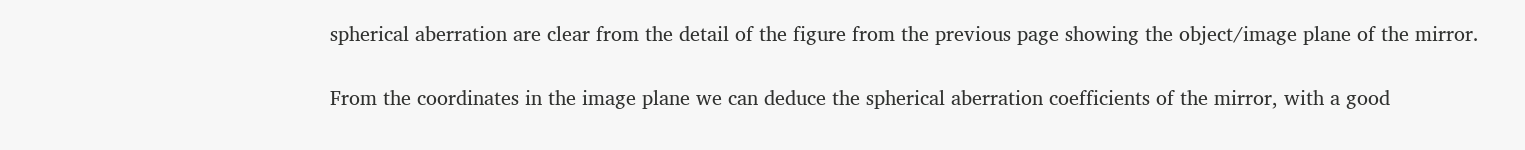spherical aberration are clear from the detail of the figure from the previous page showing the object/image plane of the mirror.

From the coordinates in the image plane we can deduce the spherical aberration coefficients of the mirror, with a good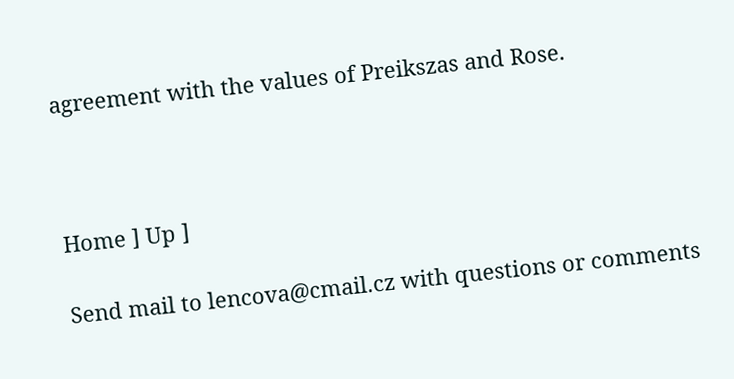agreement with the values of Preikszas and Rose.



Home ] Up ]

Send mail to lencova@cmail.cz with questions or comments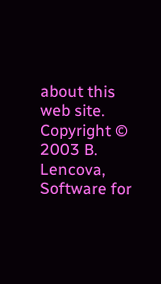about this web site.
Copyright © 2003 B. Lencova, Software for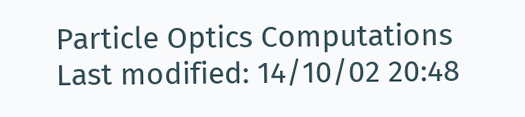Particle Optics Computations
Last modified: 14/10/02 20:48